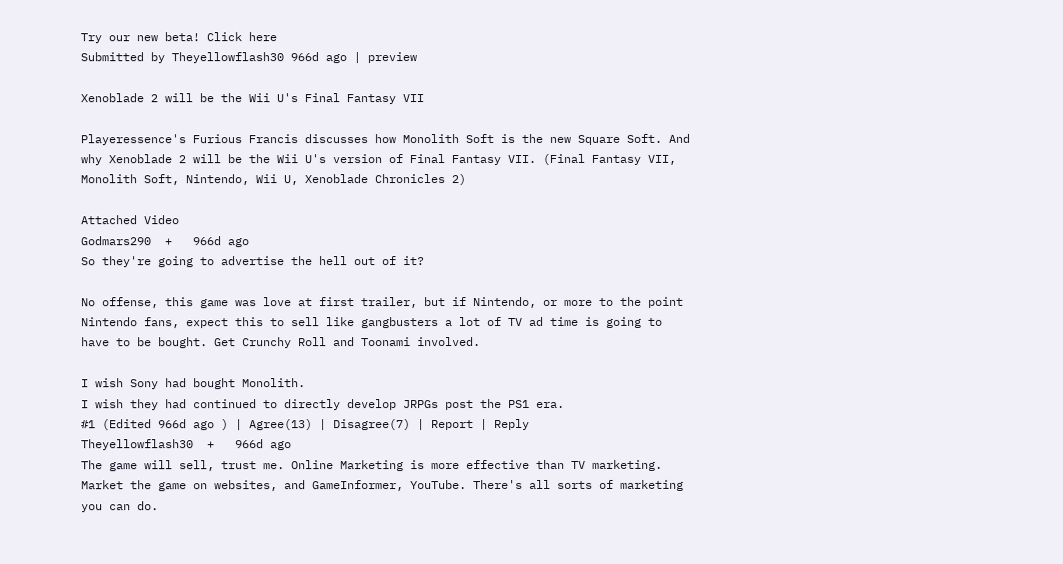Try our new beta! Click here
Submitted by Theyellowflash30 966d ago | preview

Xenoblade 2 will be the Wii U's Final Fantasy VII

Playeressence's Furious Francis discusses how Monolith Soft is the new Square Soft. And why Xenoblade 2 will be the Wii U's version of Final Fantasy VII. (Final Fantasy VII, Monolith Soft, Nintendo, Wii U, Xenoblade Chronicles 2)

Attached Video
Godmars290  +   966d ago
So they're going to advertise the hell out of it?

No offense, this game was love at first trailer, but if Nintendo, or more to the point Nintendo fans, expect this to sell like gangbusters a lot of TV ad time is going to have to be bought. Get Crunchy Roll and Toonami involved.

I wish Sony had bought Monolith.
I wish they had continued to directly develop JRPGs post the PS1 era.
#1 (Edited 966d ago ) | Agree(13) | Disagree(7) | Report | Reply
Theyellowflash30  +   966d ago
The game will sell, trust me. Online Marketing is more effective than TV marketing. Market the game on websites, and GameInformer, YouTube. There's all sorts of marketing you can do.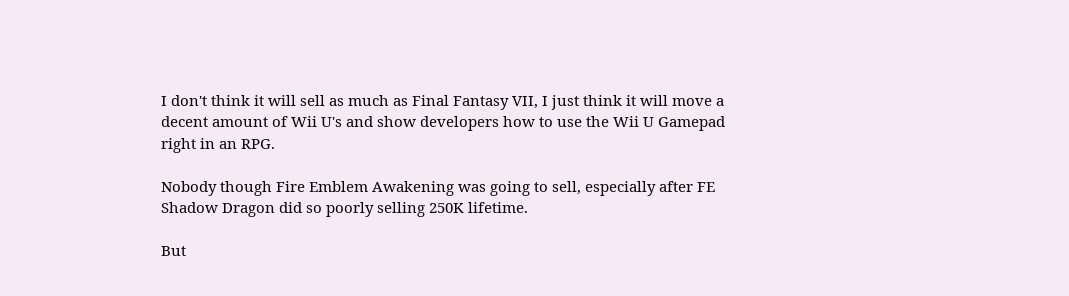I don't think it will sell as much as Final Fantasy VII, I just think it will move a decent amount of Wii U's and show developers how to use the Wii U Gamepad right in an RPG.

Nobody though Fire Emblem Awakening was going to sell, especially after FE Shadow Dragon did so poorly selling 250K lifetime.

But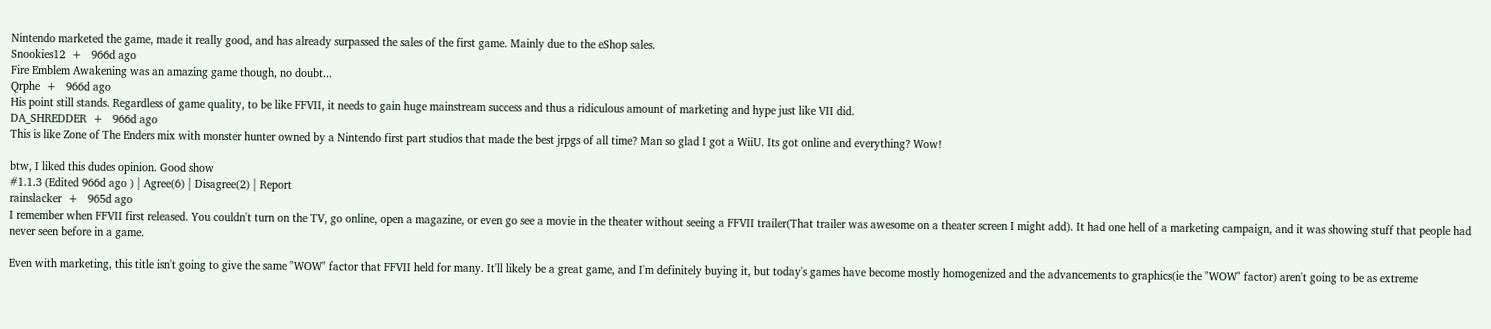Nintendo marketed the game, made it really good, and has already surpassed the sales of the first game. Mainly due to the eShop sales.
Snookies12  +   966d ago
Fire Emblem Awakening was an amazing game though, no doubt...
Qrphe  +   966d ago
His point still stands. Regardless of game quality, to be like FFVII, it needs to gain huge mainstream success and thus a ridiculous amount of marketing and hype just like VII did.
DA_SHREDDER  +   966d ago
This is like Zone of The Enders mix with monster hunter owned by a Nintendo first part studios that made the best jrpgs of all time? Man so glad I got a WiiU. Its got online and everything? Wow!

btw, I liked this dudes opinion. Good show
#1.1.3 (Edited 966d ago ) | Agree(6) | Disagree(2) | Report
rainslacker  +   965d ago
I remember when FFVII first released. You couldn't turn on the TV, go online, open a magazine, or even go see a movie in the theater without seeing a FFVII trailer(That trailer was awesome on a theater screen I might add). It had one hell of a marketing campaign, and it was showing stuff that people had never seen before in a game.

Even with marketing, this title isn't going to give the same "WOW" factor that FFVII held for many. It'll likely be a great game, and I'm definitely buying it, but today's games have become mostly homogenized and the advancements to graphics(ie the "WOW" factor) aren't going to be as extreme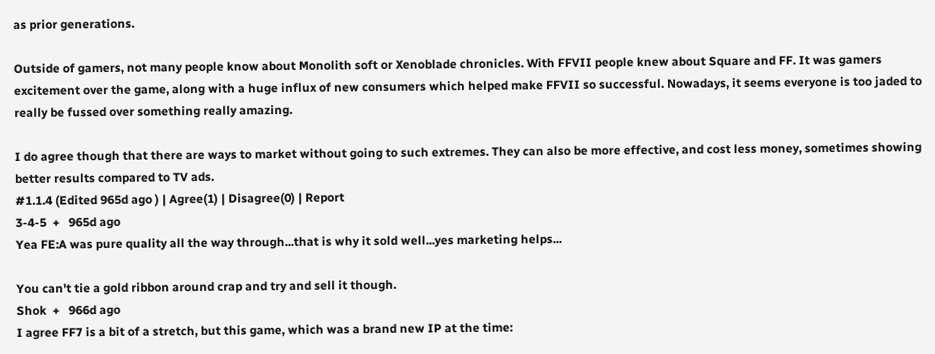as prior generations.

Outside of gamers, not many people know about Monolith soft or Xenoblade chronicles. With FFVII people knew about Square and FF. It was gamers excitement over the game, along with a huge influx of new consumers which helped make FFVII so successful. Nowadays, it seems everyone is too jaded to really be fussed over something really amazing.

I do agree though that there are ways to market without going to such extremes. They can also be more effective, and cost less money, sometimes showing better results compared to TV ads.
#1.1.4 (Edited 965d ago ) | Agree(1) | Disagree(0) | Report
3-4-5  +   965d ago
Yea FE:A was pure quality all the way through...that is why it sold well...yes marketing helps...

You can't tie a gold ribbon around crap and try and sell it though.
Shok  +   966d ago
I agree FF7 is a bit of a stretch, but this game, which was a brand new IP at the time: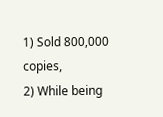1) Sold 800,000 copies,
2) While being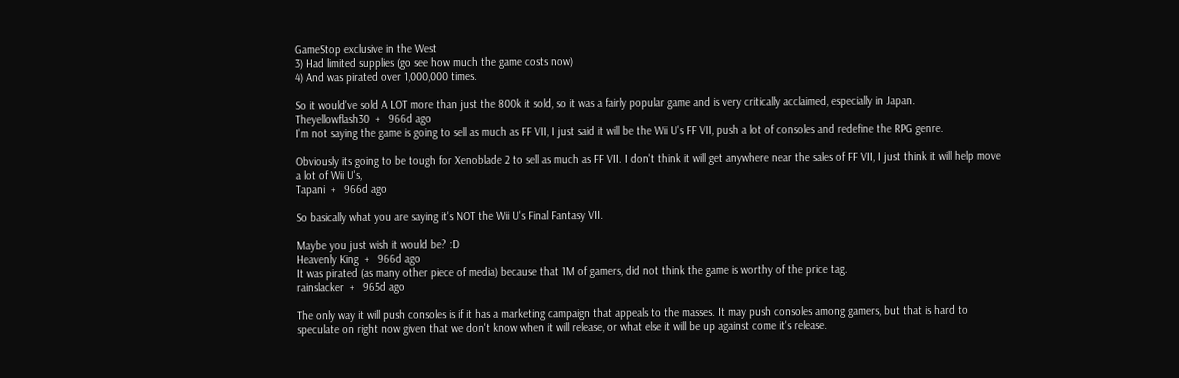GameStop exclusive in the West
3) Had limited supplies (go see how much the game costs now)
4) And was pirated over 1,000,000 times.

So it would've sold A LOT more than just the 800k it sold, so it was a fairly popular game and is very critically acclaimed, especially in Japan.
Theyellowflash30  +   966d ago
I'm not saying the game is going to sell as much as FF VII, I just said it will be the Wii U's FF VII, push a lot of consoles and redefine the RPG genre.

Obviously its going to be tough for Xenoblade 2 to sell as much as FF VII. I don't think it will get anywhere near the sales of FF VII, I just think it will help move a lot of Wii U's,
Tapani  +   966d ago

So basically what you are saying it's NOT the Wii U's Final Fantasy VII.

Maybe you just wish it would be? :D
Heavenly King  +   966d ago
It was pirated (as many other piece of media) because that 1M of gamers, did not think the game is worthy of the price tag.
rainslacker  +   965d ago

The only way it will push consoles is if it has a marketing campaign that appeals to the masses. It may push consoles among gamers, but that is hard to speculate on right now given that we don't know when it will release, or what else it will be up against come it's release.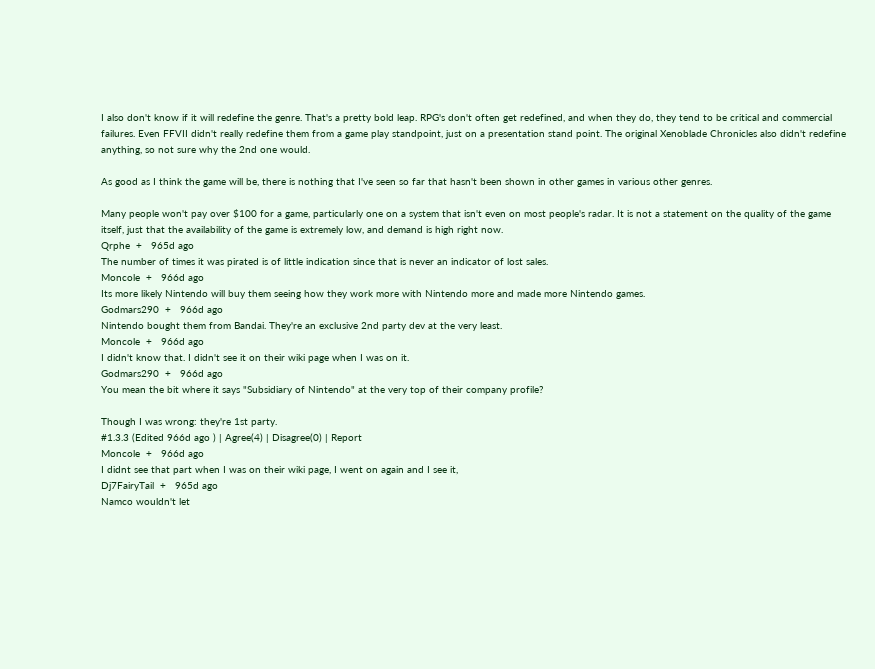I also don't know if it will redefine the genre. That's a pretty bold leap. RPG's don't often get redefined, and when they do, they tend to be critical and commercial failures. Even FFVII didn't really redefine them from a game play standpoint, just on a presentation stand point. The original Xenoblade Chronicles also didn't redefine anything, so not sure why the 2nd one would.

As good as I think the game will be, there is nothing that I've seen so far that hasn't been shown in other games in various other genres.

Many people won't pay over $100 for a game, particularly one on a system that isn't even on most people's radar. It is not a statement on the quality of the game itself, just that the availability of the game is extremely low, and demand is high right now.
Qrphe  +   965d ago
The number of times it was pirated is of little indication since that is never an indicator of lost sales.
Moncole  +   966d ago
Its more likely Nintendo will buy them seeing how they work more with Nintendo more and made more Nintendo games.
Godmars290  +   966d ago
Nintendo bought them from Bandai. They're an exclusive 2nd party dev at the very least.
Moncole  +   966d ago
I didn't know that. I didn't see it on their wiki page when I was on it.
Godmars290  +   966d ago
You mean the bit where it says "Subsidiary of Nintendo" at the very top of their company profile?

Though I was wrong: they're 1st party.
#1.3.3 (Edited 966d ago ) | Agree(4) | Disagree(0) | Report
Moncole  +   966d ago
I didnt see that part when I was on their wiki page, I went on again and I see it,
Dj7FairyTail  +   965d ago
Namco wouldn't let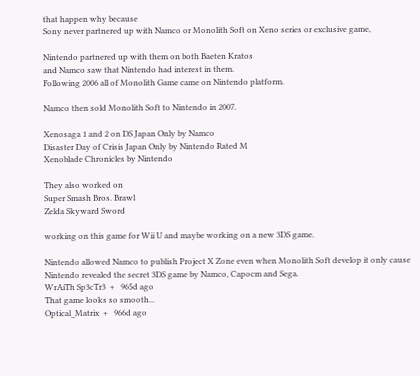that happen why because
Sony never partnered up with Namco or Monolith Soft on Xeno series or exclusive game,

Nintendo partnered up with them on both Baeten Kratos
and Namco saw that Nintendo had interest in them.
Following 2006 all of Monolith Game came on Nintendo platform.

Namco then sold Monolith Soft to Nintendo in 2007.

Xenosaga 1 and 2 on DS Japan Only by Namco
Disaster Day of Crisis Japan Only by Nintendo Rated M
Xenoblade Chronicles by Nintendo

They also worked on
Super Smash Bros. Brawl
Zelda Skyward Sword

working on this game for Wii U and maybe working on a new 3DS game.

Nintendo allowed Namco to publish Project X Zone even when Monolith Soft develop it only cause Nintendo revealed the secret 3DS game by Namco, Capocm and Sega.
WrAiTh Sp3cTr3  +   965d ago
That game looks so smooth...
Optical_Matrix  +   966d ago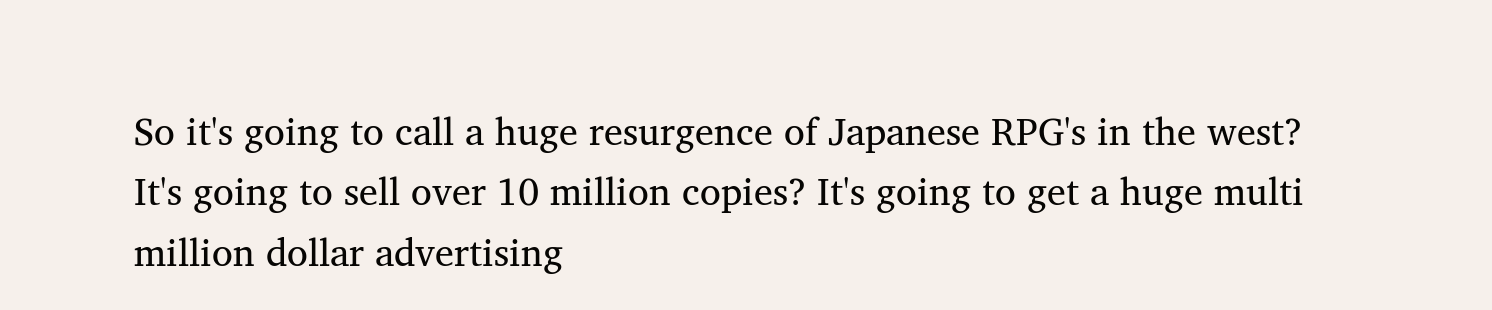So it's going to call a huge resurgence of Japanese RPG's in the west? It's going to sell over 10 million copies? It's going to get a huge multi million dollar advertising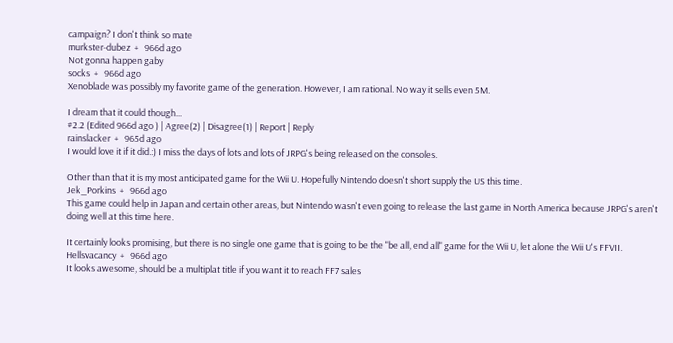campaign? I don't think so mate
murkster-dubez  +   966d ago
Not gonna happen gaby
socks  +   966d ago
Xenoblade was possibly my favorite game of the generation. However, I am rational. No way it sells even 5M.

I dream that it could though...
#2.2 (Edited 966d ago ) | Agree(2) | Disagree(1) | Report | Reply
rainslacker  +   965d ago
I would love it if it did.:) I miss the days of lots and lots of JRPG's being released on the consoles.

Other than that it is my most anticipated game for the Wii U. Hopefully Nintendo doesn't short supply the US this time.
Jek_Porkins  +   966d ago
This game could help in Japan and certain other areas, but Nintendo wasn't even going to release the last game in North America because JRPG's aren't doing well at this time here.

It certainly looks promising, but there is no single one game that is going to be the "be all, end all" game for the Wii U, let alone the Wii U's FFVII.
Hellsvacancy  +   966d ago
It looks awesome, should be a multiplat title if you want it to reach FF7 sales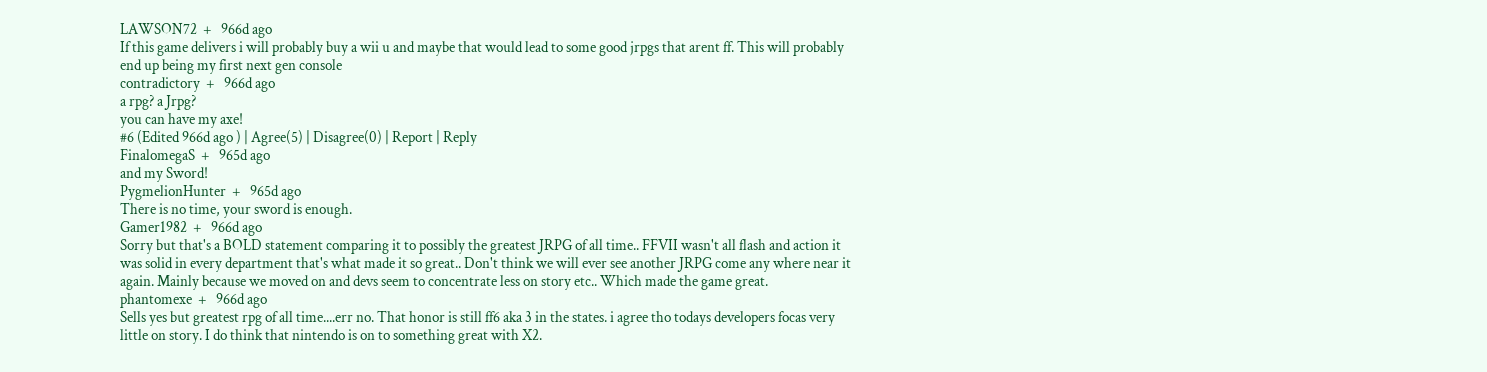LAWSON72  +   966d ago
If this game delivers i will probably buy a wii u and maybe that would lead to some good jrpgs that arent ff. This will probably end up being my first next gen console
contradictory  +   966d ago
a rpg? a Jrpg?
you can have my axe!
#6 (Edited 966d ago ) | Agree(5) | Disagree(0) | Report | Reply
FinalomegaS  +   965d ago
and my Sword!
PygmelionHunter  +   965d ago
There is no time, your sword is enough.
Gamer1982  +   966d ago
Sorry but that's a BOLD statement comparing it to possibly the greatest JRPG of all time.. FFVII wasn't all flash and action it was solid in every department that's what made it so great.. Don't think we will ever see another JRPG come any where near it again. Mainly because we moved on and devs seem to concentrate less on story etc.. Which made the game great.
phantomexe  +   966d ago
Sells yes but greatest rpg of all time....err no. That honor is still ff6 aka 3 in the states. i agree tho todays developers focas very little on story. I do think that nintendo is on to something great with X2.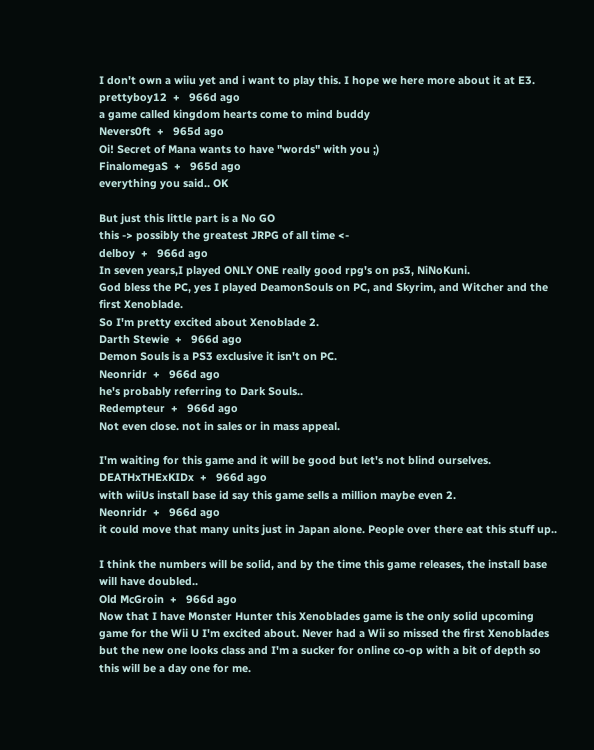I don't own a wiiu yet and i want to play this. I hope we here more about it at E3.
prettyboy12  +   966d ago
a game called kingdom hearts come to mind buddy
Nevers0ft  +   965d ago
Oi! Secret of Mana wants to have "words" with you ;)
FinalomegaS  +   965d ago
everything you said.. OK

But just this little part is a No GO
this -> possibly the greatest JRPG of all time <-
delboy  +   966d ago
In seven years,I played ONLY ONE really good rpg's on ps3, NiNoKuni.
God bless the PC, yes I played DeamonSouls on PC, and Skyrim, and Witcher and the first Xenoblade.
So I'm pretty excited about Xenoblade 2.
Darth Stewie  +   966d ago
Demon Souls is a PS3 exclusive it isn't on PC.
Neonridr  +   966d ago
he's probably referring to Dark Souls..
Redempteur  +   966d ago
Not even close. not in sales or in mass appeal.

I'm waiting for this game and it will be good but let's not blind ourselves.
DEATHxTHExKIDx  +   966d ago
with wiiUs install base id say this game sells a million maybe even 2.
Neonridr  +   966d ago
it could move that many units just in Japan alone. People over there eat this stuff up..

I think the numbers will be solid, and by the time this game releases, the install base will have doubled..
Old McGroin  +   966d ago
Now that I have Monster Hunter this Xenoblades game is the only solid upcoming game for the Wii U I'm excited about. Never had a Wii so missed the first Xenoblades but the new one looks class and I'm a sucker for online co-op with a bit of depth so this will be a day one for me.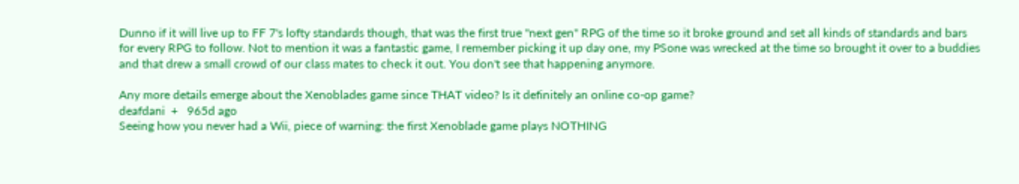Dunno if it will live up to FF 7's lofty standards though, that was the first true "next gen" RPG of the time so it broke ground and set all kinds of standards and bars for every RPG to follow. Not to mention it was a fantastic game, I remember picking it up day one, my PSone was wrecked at the time so brought it over to a buddies and that drew a small crowd of our class mates to check it out. You don't see that happening anymore.

Any more details emerge about the Xenoblades game since THAT video? Is it definitely an online co-op game?
deafdani  +   965d ago
Seeing how you never had a Wii, piece of warning: the first Xenoblade game plays NOTHING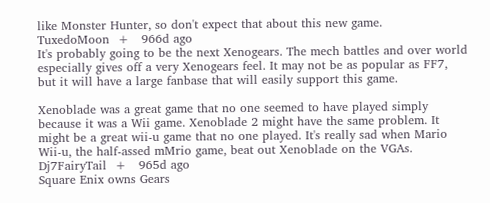like Monster Hunter, so don't expect that about this new game.
TuxedoMoon  +   966d ago
It's probably going to be the next Xenogears. The mech battles and over world especially gives off a very Xenogears feel. It may not be as popular as FF7, but it will have a large fanbase that will easily support this game.

Xenoblade was a great game that no one seemed to have played simply because it was a Wii game. Xenoblade 2 might have the same problem. It might be a great wii-u game that no one played. It's really sad when Mario Wii-u, the half-assed mMrio game, beat out Xenoblade on the VGAs.
Dj7FairyTail  +   965d ago
Square Enix owns Gears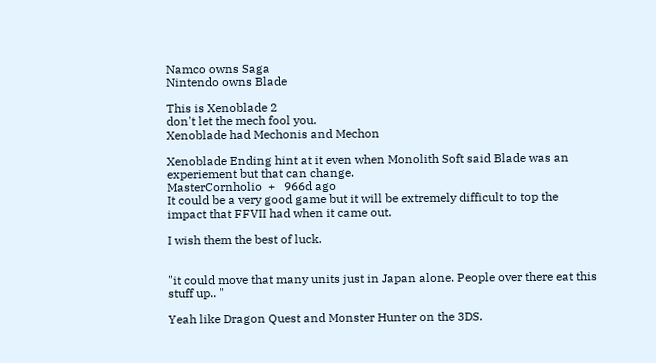Namco owns Saga
Nintendo owns Blade

This is Xenoblade 2
don't let the mech fool you.
Xenoblade had Mechonis and Mechon

Xenoblade Ending hint at it even when Monolith Soft said Blade was an experiement but that can change.
MasterCornholio  +   966d ago
It could be a very good game but it will be extremely difficult to top the impact that FFVII had when it came out.

I wish them the best of luck.


"it could move that many units just in Japan alone. People over there eat this stuff up.. "

Yeah like Dragon Quest and Monster Hunter on the 3DS.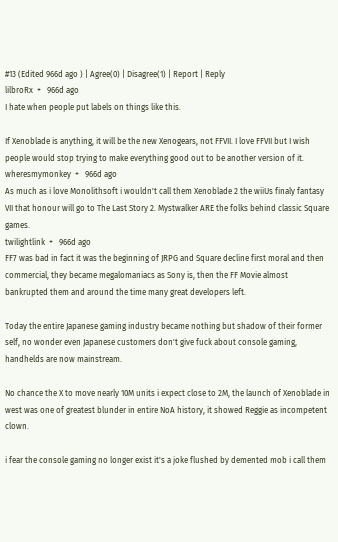#13 (Edited 966d ago ) | Agree(0) | Disagree(1) | Report | Reply
lilbroRx  +   966d ago
I hate when people put labels on things like this.

If Xenoblade is anything, it will be the new Xenogears, not FFVII. I love FFVII but I wish people would stop trying to make everything good out to be another version of it.
wheresmymonkey  +   966d ago
As much as i love Monolithsoft i wouldn't call them Xenoblade 2 the wiiUs finaly fantasy VII that honour will go to The Last Story 2. Mystwalker ARE the folks behind classic Square games.
twilightlink  +   966d ago
FF7 was bad in fact it was the beginning of JRPG and Square decline first moral and then commercial, they became megalomaniacs as Sony is, then the FF Movie almost bankrupted them and around the time many great developers left.

Today the entire Japanese gaming industry became nothing but shadow of their former self, no wonder even Japanese customers don't give fuck about console gaming, handhelds are now mainstream.

No chance the X to move nearly 10M units i expect close to 2M, the launch of Xenoblade in west was one of greatest blunder in entire NoA history, it showed Reggie as incompetent clown.

i fear the console gaming no longer exist it's a joke flushed by demented mob i call them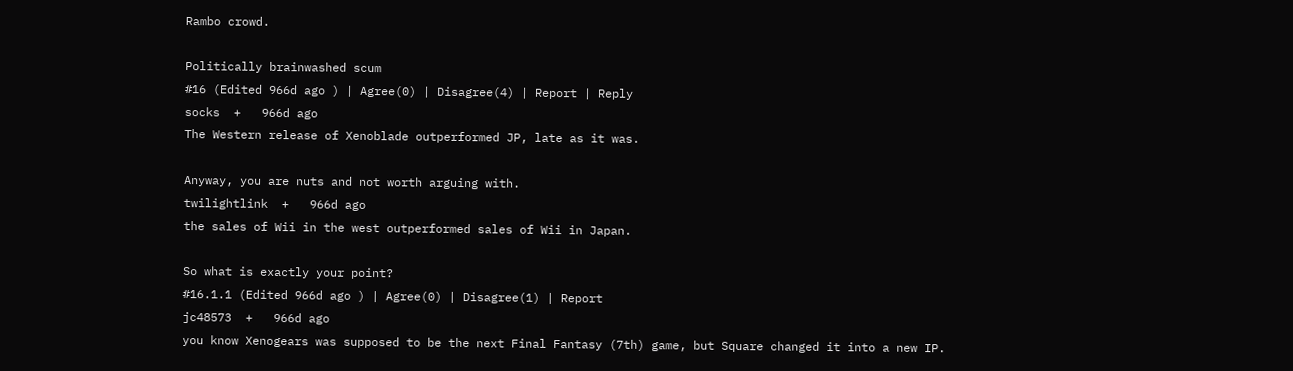Rambo crowd.

Politically brainwashed scum
#16 (Edited 966d ago ) | Agree(0) | Disagree(4) | Report | Reply
socks  +   966d ago
The Western release of Xenoblade outperformed JP, late as it was.

Anyway, you are nuts and not worth arguing with.
twilightlink  +   966d ago
the sales of Wii in the west outperformed sales of Wii in Japan.

So what is exactly your point?
#16.1.1 (Edited 966d ago ) | Agree(0) | Disagree(1) | Report
jc48573  +   966d ago
you know Xenogears was supposed to be the next Final Fantasy (7th) game, but Square changed it into a new IP.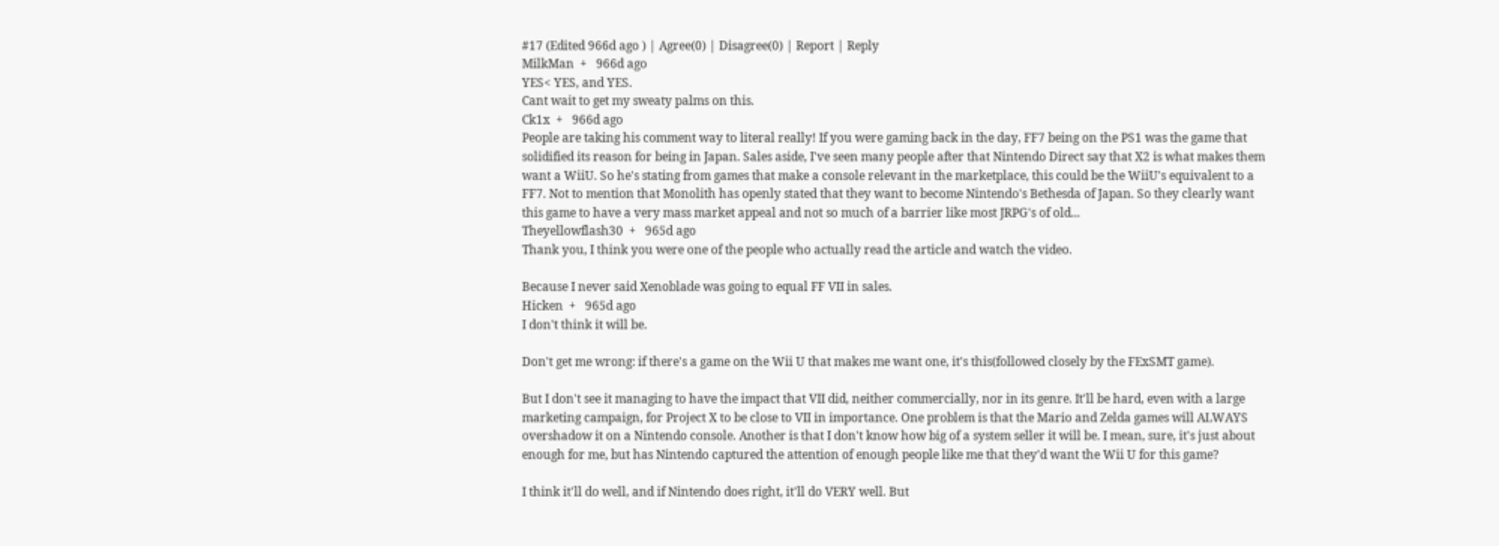#17 (Edited 966d ago ) | Agree(0) | Disagree(0) | Report | Reply
MilkMan  +   966d ago
YES< YES, and YES.
Cant wait to get my sweaty palms on this.
Ck1x  +   966d ago
People are taking his comment way to literal really! If you were gaming back in the day, FF7 being on the PS1 was the game that solidified its reason for being in Japan. Sales aside, I've seen many people after that Nintendo Direct say that X2 is what makes them want a WiiU. So he's stating from games that make a console relevant in the marketplace, this could be the WiiU's equivalent to a FF7. Not to mention that Monolith has openly stated that they want to become Nintendo's Bethesda of Japan. So they clearly want this game to have a very mass market appeal and not so much of a barrier like most JRPG's of old...
Theyellowflash30  +   965d ago
Thank you, I think you were one of the people who actually read the article and watch the video.

Because I never said Xenoblade was going to equal FF VII in sales.
Hicken  +   965d ago
I don't think it will be.

Don't get me wrong: if there's a game on the Wii U that makes me want one, it's this(followed closely by the FExSMT game).

But I don't see it managing to have the impact that VII did, neither commercially, nor in its genre. It'll be hard, even with a large marketing campaign, for Project X to be close to VII in importance. One problem is that the Mario and Zelda games will ALWAYS overshadow it on a Nintendo console. Another is that I don't know how big of a system seller it will be. I mean, sure, it's just about enough for me, but has Nintendo captured the attention of enough people like me that they'd want the Wii U for this game?

I think it'll do well, and if Nintendo does right, it'll do VERY well. But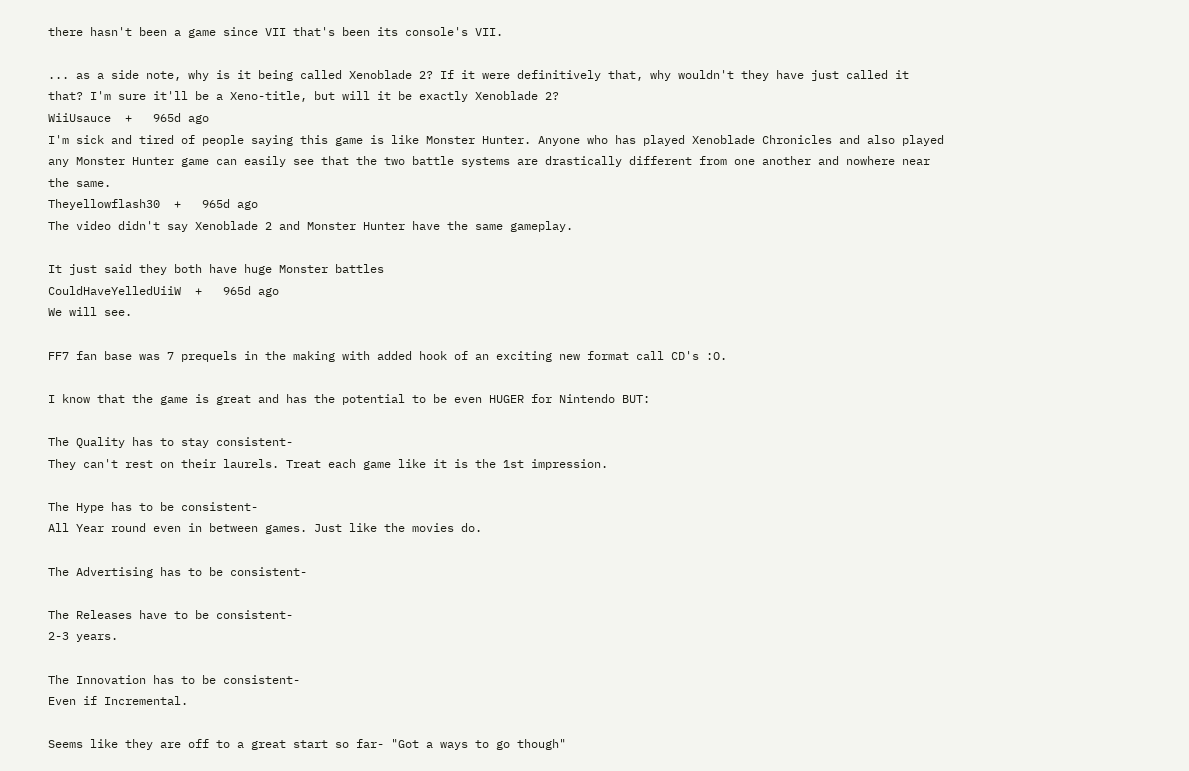there hasn't been a game since VII that's been its console's VII.

... as a side note, why is it being called Xenoblade 2? If it were definitively that, why wouldn't they have just called it that? I'm sure it'll be a Xeno-title, but will it be exactly Xenoblade 2?
WiiUsauce  +   965d ago
I'm sick and tired of people saying this game is like Monster Hunter. Anyone who has played Xenoblade Chronicles and also played any Monster Hunter game can easily see that the two battle systems are drastically different from one another and nowhere near the same.
Theyellowflash30  +   965d ago
The video didn't say Xenoblade 2 and Monster Hunter have the same gameplay.

It just said they both have huge Monster battles
CouldHaveYelledUiiW  +   965d ago
We will see.

FF7 fan base was 7 prequels in the making with added hook of an exciting new format call CD's :O.

I know that the game is great and has the potential to be even HUGER for Nintendo BUT:

The Quality has to stay consistent-
They can't rest on their laurels. Treat each game like it is the 1st impression.

The Hype has to be consistent-
All Year round even in between games. Just like the movies do.

The Advertising has to be consistent-

The Releases have to be consistent-
2-3 years.

The Innovation has to be consistent-
Even if Incremental.

Seems like they are off to a great start so far- "Got a ways to go though"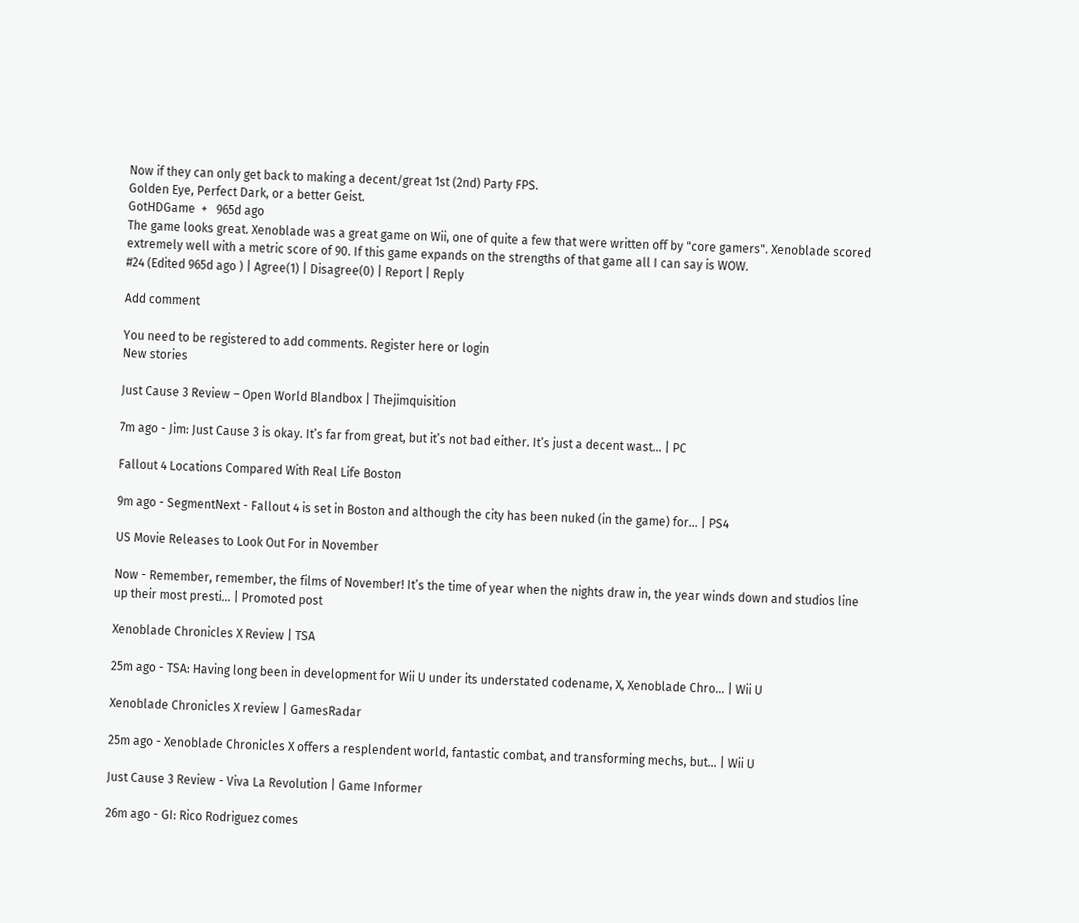Now if they can only get back to making a decent/great 1st (2nd) Party FPS.
Golden Eye, Perfect Dark, or a better Geist.
GotHDGame  +   965d ago
The game looks great. Xenoblade was a great game on Wii, one of quite a few that were written off by "core gamers". Xenoblade scored extremely well with a metric score of 90. If this game expands on the strengths of that game all I can say is WOW.
#24 (Edited 965d ago ) | Agree(1) | Disagree(0) | Report | Reply

Add comment

You need to be registered to add comments. Register here or login
New stories

Just Cause 3 Review – Open World Blandbox | Thejimquisition

7m ago - Jim: Just Cause 3 is okay. It’s far from great, but it’s not bad either. It’s just a decent wast... | PC

Fallout 4 Locations Compared With Real Life Boston

9m ago - SegmentNext - Fallout 4 is set in Boston and although the city has been nuked (in the game) for... | PS4

US Movie Releases to Look Out For in November

Now - Remember, remember, the films of November! It’s the time of year when the nights draw in, the year winds down and studios line up their most presti... | Promoted post

Xenoblade Chronicles X Review | TSA

25m ago - TSA: Having long been in development for Wii U under its understated codename, X, Xenoblade Chro... | Wii U

Xenoblade Chronicles X review | GamesRadar

25m ago - Xenoblade Chronicles X offers a resplendent world, fantastic combat, and transforming mechs, but... | Wii U

Just Cause 3 Review - Viva La Revolution | Game Informer

26m ago - GI: Rico Rodriguez comes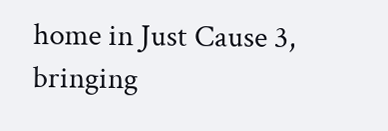home in Just Cause 3, bringing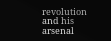revolution and his arsenal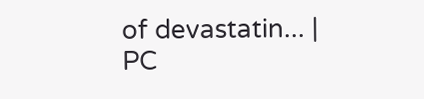of devastatin... | PC